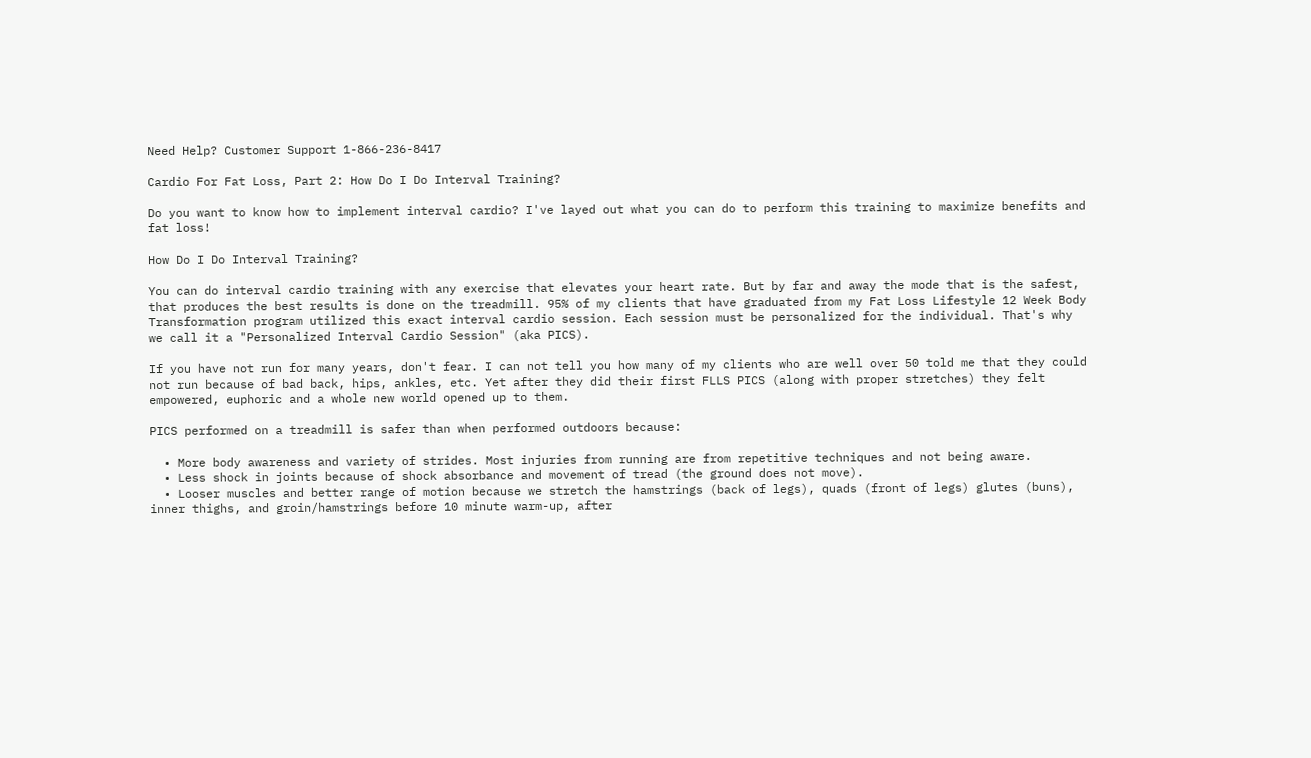Need Help? Customer Support 1-866-236-8417

Cardio For Fat Loss, Part 2: How Do I Do Interval Training?

Do you want to know how to implement interval cardio? I've layed out what you can do to perform this training to maximize benefits and fat loss!

How Do I Do Interval Training?

You can do interval cardio training with any exercise that elevates your heart rate. But by far and away the mode that is the safest, that produces the best results is done on the treadmill. 95% of my clients that have graduated from my Fat Loss Lifestyle 12 Week Body Transformation program utilized this exact interval cardio session. Each session must be personalized for the individual. That's why we call it a "Personalized Interval Cardio Session" (aka PICS).

If you have not run for many years, don't fear. I can not tell you how many of my clients who are well over 50 told me that they could not run because of bad back, hips, ankles, etc. Yet after they did their first FLLS PICS (along with proper stretches) they felt empowered, euphoric and a whole new world opened up to them.

PICS performed on a treadmill is safer than when performed outdoors because:

  • More body awareness and variety of strides. Most injuries from running are from repetitive techniques and not being aware.
  • Less shock in joints because of shock absorbance and movement of tread (the ground does not move).
  • Looser muscles and better range of motion because we stretch the hamstrings (back of legs), quads (front of legs) glutes (buns), inner thighs, and groin/hamstrings before 10 minute warm-up, after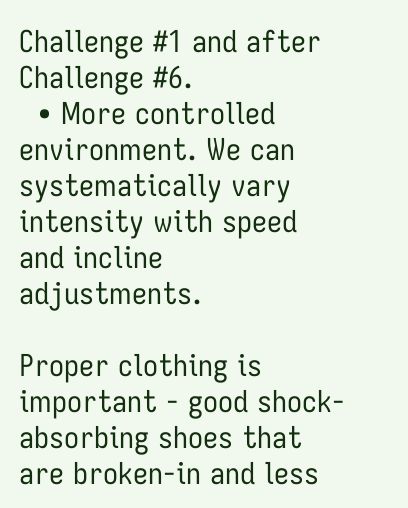Challenge #1 and after Challenge #6.
  • More controlled environment. We can systematically vary intensity with speed and incline adjustments.

Proper clothing is important - good shock-absorbing shoes that are broken-in and less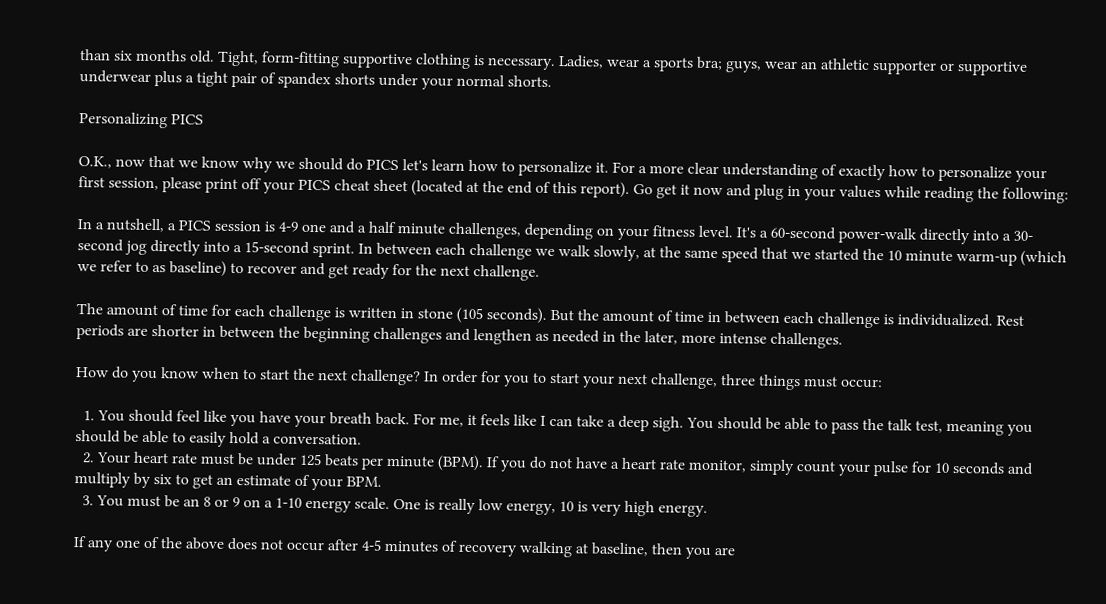than six months old. Tight, form-fitting supportive clothing is necessary. Ladies, wear a sports bra; guys, wear an athletic supporter or supportive underwear plus a tight pair of spandex shorts under your normal shorts.

Personalizing PICS

O.K., now that we know why we should do PICS let's learn how to personalize it. For a more clear understanding of exactly how to personalize your first session, please print off your PICS cheat sheet (located at the end of this report). Go get it now and plug in your values while reading the following:

In a nutshell, a PICS session is 4-9 one and a half minute challenges, depending on your fitness level. It's a 60-second power-walk directly into a 30-second jog directly into a 15-second sprint. In between each challenge we walk slowly, at the same speed that we started the 10 minute warm-up (which we refer to as baseline) to recover and get ready for the next challenge.

The amount of time for each challenge is written in stone (105 seconds). But the amount of time in between each challenge is individualized. Rest periods are shorter in between the beginning challenges and lengthen as needed in the later, more intense challenges.

How do you know when to start the next challenge? In order for you to start your next challenge, three things must occur:

  1. You should feel like you have your breath back. For me, it feels like I can take a deep sigh. You should be able to pass the talk test, meaning you should be able to easily hold a conversation.
  2. Your heart rate must be under 125 beats per minute (BPM). If you do not have a heart rate monitor, simply count your pulse for 10 seconds and multiply by six to get an estimate of your BPM.
  3. You must be an 8 or 9 on a 1-10 energy scale. One is really low energy, 10 is very high energy.

If any one of the above does not occur after 4-5 minutes of recovery walking at baseline, then you are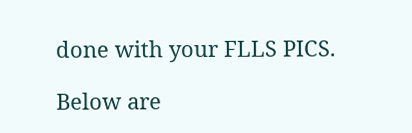done with your FLLS PICS.

Below are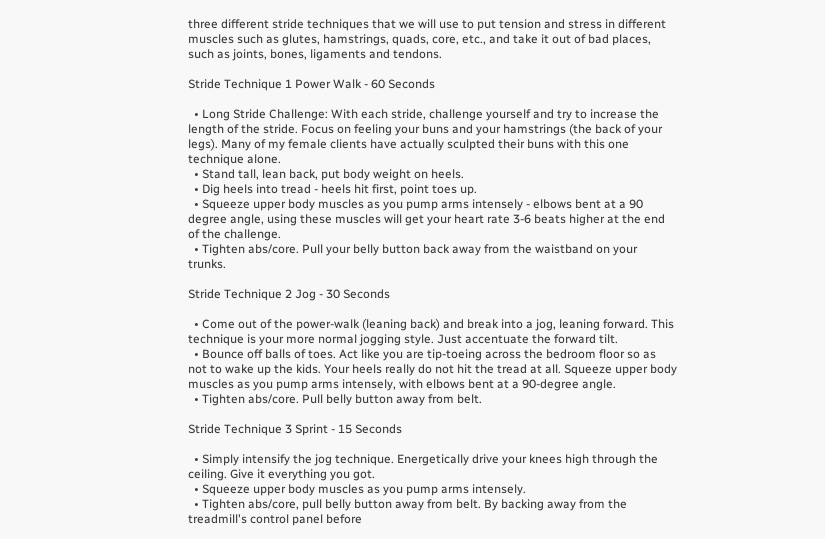three different stride techniques that we will use to put tension and stress in different muscles such as glutes, hamstrings, quads, core, etc., and take it out of bad places, such as joints, bones, ligaments and tendons.

Stride Technique 1 Power Walk - 60 Seconds

  • Long Stride Challenge: With each stride, challenge yourself and try to increase the length of the stride. Focus on feeling your buns and your hamstrings (the back of your legs). Many of my female clients have actually sculpted their buns with this one technique alone.
  • Stand tall, lean back, put body weight on heels.
  • Dig heels into tread - heels hit first, point toes up.
  • Squeeze upper body muscles as you pump arms intensely - elbows bent at a 90 degree angle, using these muscles will get your heart rate 3-6 beats higher at the end of the challenge.
  • Tighten abs/core. Pull your belly button back away from the waistband on your trunks.

Stride Technique 2 Jog - 30 Seconds

  • Come out of the power-walk (leaning back) and break into a jog, leaning forward. This technique is your more normal jogging style. Just accentuate the forward tilt.
  • Bounce off balls of toes. Act like you are tip-toeing across the bedroom floor so as not to wake up the kids. Your heels really do not hit the tread at all. Squeeze upper body muscles as you pump arms intensely, with elbows bent at a 90-degree angle.
  • Tighten abs/core. Pull belly button away from belt.

Stride Technique 3 Sprint - 15 Seconds

  • Simply intensify the jog technique. Energetically drive your knees high through the ceiling. Give it everything you got.
  • Squeeze upper body muscles as you pump arms intensely.
  • Tighten abs/core, pull belly button away from belt. By backing away from the treadmill's control panel before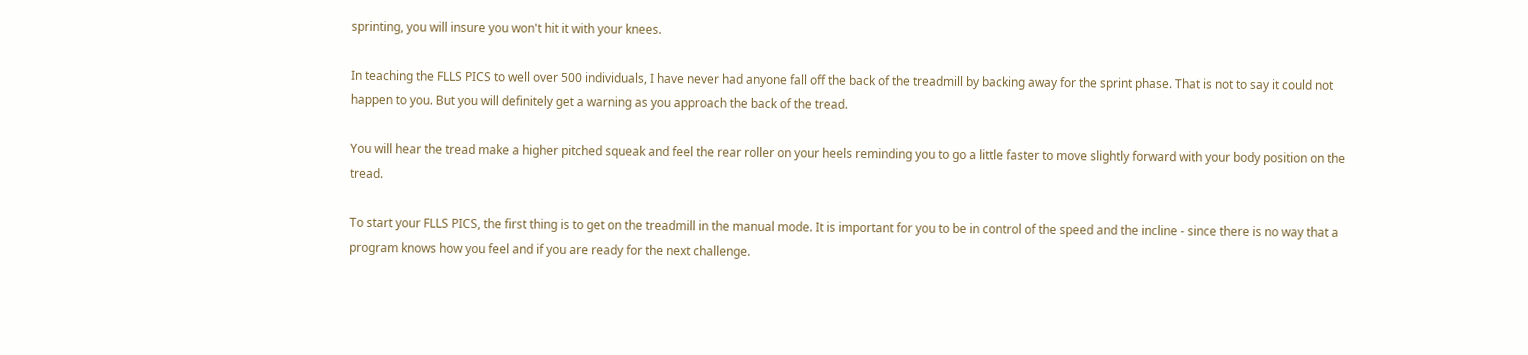sprinting, you will insure you won't hit it with your knees.

In teaching the FLLS PICS to well over 500 individuals, I have never had anyone fall off the back of the treadmill by backing away for the sprint phase. That is not to say it could not happen to you. But you will definitely get a warning as you approach the back of the tread.

You will hear the tread make a higher pitched squeak and feel the rear roller on your heels reminding you to go a little faster to move slightly forward with your body position on the tread.

To start your FLLS PICS, the first thing is to get on the treadmill in the manual mode. It is important for you to be in control of the speed and the incline - since there is no way that a program knows how you feel and if you are ready for the next challenge.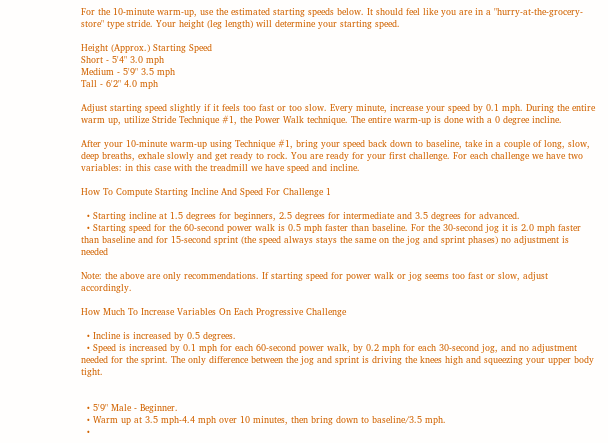For the 10-minute warm-up, use the estimated starting speeds below. It should feel like you are in a "hurry-at-the-grocery-store" type stride. Your height (leg length) will determine your starting speed.

Height (Approx.) Starting Speed
Short - 5'4" 3.0 mph
Medium - 5'9" 3.5 mph
Tall - 6'2" 4.0 mph

Adjust starting speed slightly if it feels too fast or too slow. Every minute, increase your speed by 0.1 mph. During the entire warm up, utilize Stride Technique #1, the Power Walk technique. The entire warm-up is done with a 0 degree incline.

After your 10-minute warm-up using Technique #1, bring your speed back down to baseline, take in a couple of long, slow, deep breaths, exhale slowly and get ready to rock. You are ready for your first challenge. For each challenge we have two variables: in this case with the treadmill we have speed and incline.

How To Compute Starting Incline And Speed For Challenge 1

  • Starting incline at 1.5 degrees for beginners, 2.5 degrees for intermediate and 3.5 degrees for advanced.
  • Starting speed for the 60-second power walk is 0.5 mph faster than baseline. For the 30-second jog it is 2.0 mph faster than baseline and for 15-second sprint (the speed always stays the same on the jog and sprint phases) no adjustment is needed

Note: the above are only recommendations. If starting speed for power walk or jog seems too fast or slow, adjust accordingly.

How Much To Increase Variables On Each Progressive Challenge

  • Incline is increased by 0.5 degrees.
  • Speed is increased by 0.1 mph for each 60-second power walk, by 0.2 mph for each 30-second jog, and no adjustment needed for the sprint. The only difference between the jog and sprint is driving the knees high and squeezing your upper body tight.


  • 5'9" Male - Beginner.
  • Warm up at 3.5 mph-4.4 mph over 10 minutes, then bring down to baseline/3.5 mph.
  •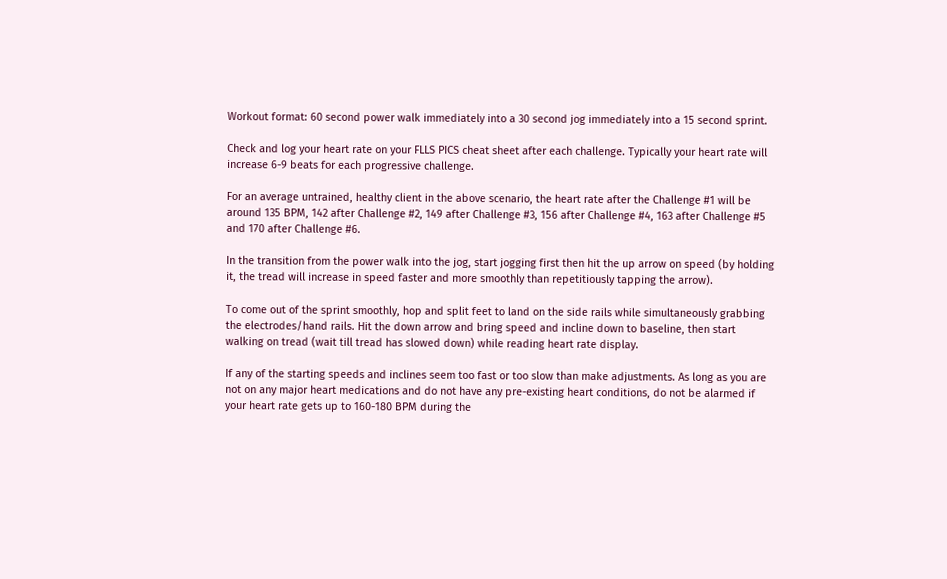Workout format: 60 second power walk immediately into a 30 second jog immediately into a 15 second sprint.

Check and log your heart rate on your FLLS PICS cheat sheet after each challenge. Typically your heart rate will increase 6-9 beats for each progressive challenge.

For an average untrained, healthy client in the above scenario, the heart rate after the Challenge #1 will be around 135 BPM, 142 after Challenge #2, 149 after Challenge #3, 156 after Challenge #4, 163 after Challenge #5 and 170 after Challenge #6.

In the transition from the power walk into the jog, start jogging first then hit the up arrow on speed (by holding it, the tread will increase in speed faster and more smoothly than repetitiously tapping the arrow).

To come out of the sprint smoothly, hop and split feet to land on the side rails while simultaneously grabbing the electrodes/hand rails. Hit the down arrow and bring speed and incline down to baseline, then start walking on tread (wait till tread has slowed down) while reading heart rate display.

If any of the starting speeds and inclines seem too fast or too slow than make adjustments. As long as you are not on any major heart medications and do not have any pre-existing heart conditions, do not be alarmed if your heart rate gets up to 160-180 BPM during the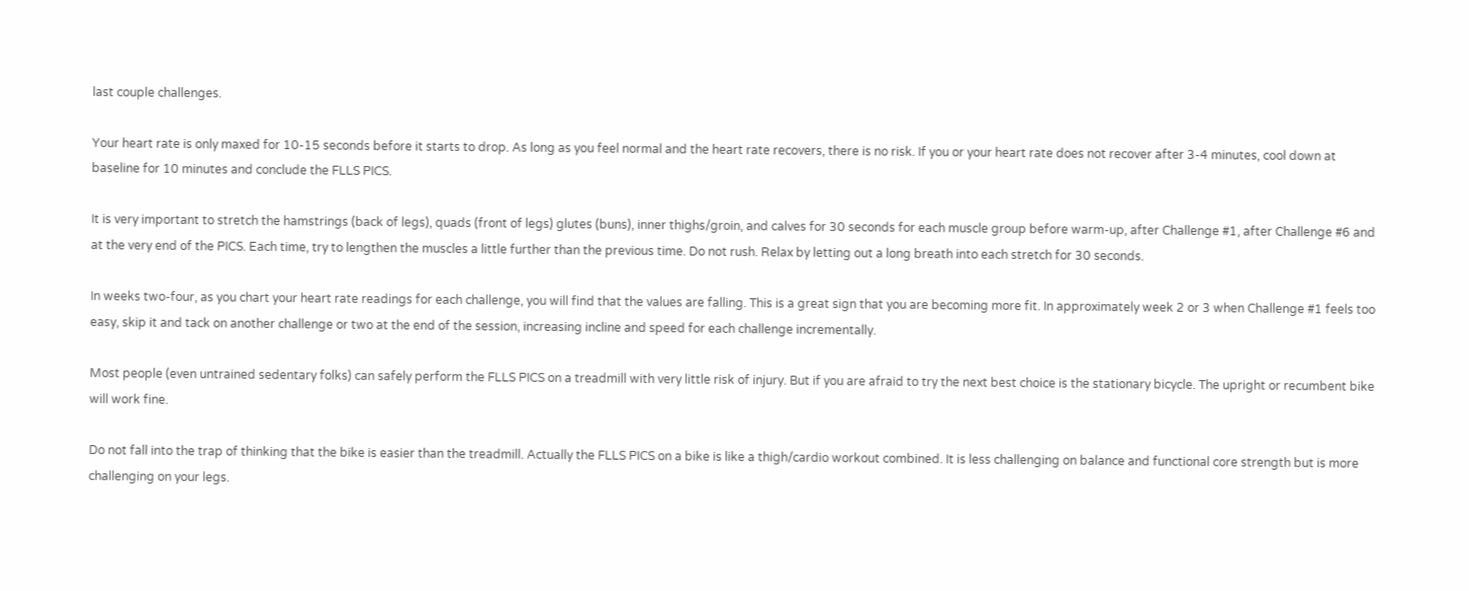last couple challenges.

Your heart rate is only maxed for 10-15 seconds before it starts to drop. As long as you feel normal and the heart rate recovers, there is no risk. If you or your heart rate does not recover after 3-4 minutes, cool down at baseline for 10 minutes and conclude the FLLS PICS.

It is very important to stretch the hamstrings (back of legs), quads (front of legs) glutes (buns), inner thighs/groin, and calves for 30 seconds for each muscle group before warm-up, after Challenge #1, after Challenge #6 and at the very end of the PICS. Each time, try to lengthen the muscles a little further than the previous time. Do not rush. Relax by letting out a long breath into each stretch for 30 seconds.

In weeks two-four, as you chart your heart rate readings for each challenge, you will find that the values are falling. This is a great sign that you are becoming more fit. In approximately week 2 or 3 when Challenge #1 feels too easy, skip it and tack on another challenge or two at the end of the session, increasing incline and speed for each challenge incrementally.

Most people (even untrained sedentary folks) can safely perform the FLLS PICS on a treadmill with very little risk of injury. But if you are afraid to try the next best choice is the stationary bicycle. The upright or recumbent bike will work fine.

Do not fall into the trap of thinking that the bike is easier than the treadmill. Actually the FLLS PICS on a bike is like a thigh/cardio workout combined. It is less challenging on balance and functional core strength but is more challenging on your legs.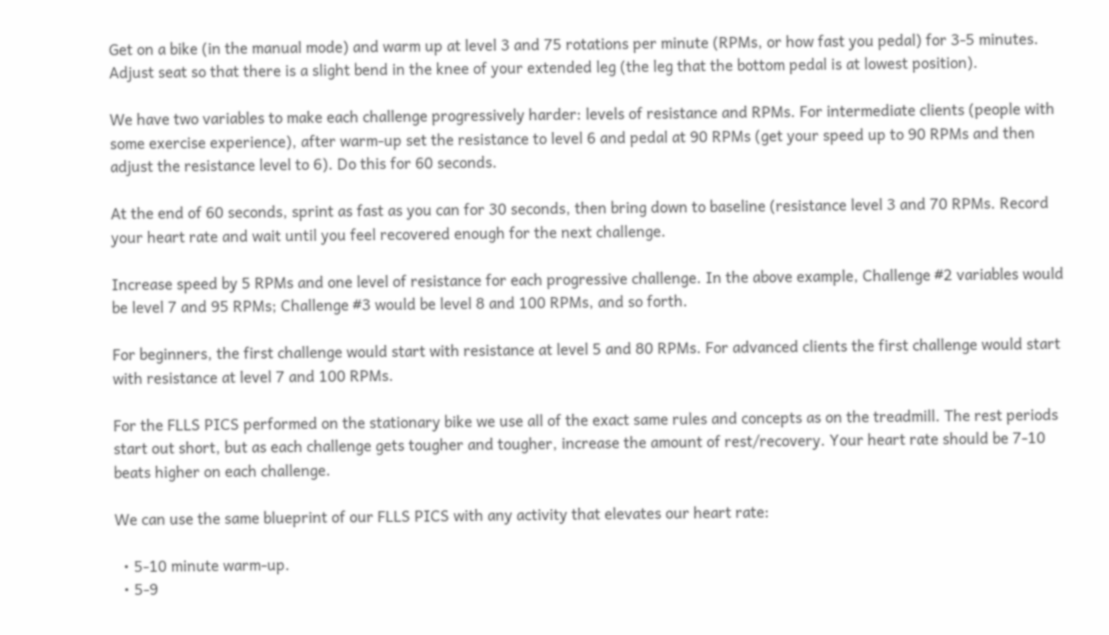Get on a bike (in the manual mode) and warm up at level 3 and 75 rotations per minute (RPMs, or how fast you pedal) for 3-5 minutes. Adjust seat so that there is a slight bend in the knee of your extended leg (the leg that the bottom pedal is at lowest position).

We have two variables to make each challenge progressively harder: levels of resistance and RPMs. For intermediate clients (people with some exercise experience), after warm-up set the resistance to level 6 and pedal at 90 RPMs (get your speed up to 90 RPMs and then adjust the resistance level to 6). Do this for 60 seconds.

At the end of 60 seconds, sprint as fast as you can for 30 seconds, then bring down to baseline (resistance level 3 and 70 RPMs. Record your heart rate and wait until you feel recovered enough for the next challenge.

Increase speed by 5 RPMs and one level of resistance for each progressive challenge. In the above example, Challenge #2 variables would be level 7 and 95 RPMs; Challenge #3 would be level 8 and 100 RPMs, and so forth.

For beginners, the first challenge would start with resistance at level 5 and 80 RPMs. For advanced clients the first challenge would start with resistance at level 7 and 100 RPMs.

For the FLLS PICS performed on the stationary bike we use all of the exact same rules and concepts as on the treadmill. The rest periods start out short, but as each challenge gets tougher and tougher, increase the amount of rest/recovery. Your heart rate should be 7-10 beats higher on each challenge.

We can use the same blueprint of our FLLS PICS with any activity that elevates our heart rate:

  • 5-10 minute warm-up.
  • 5-9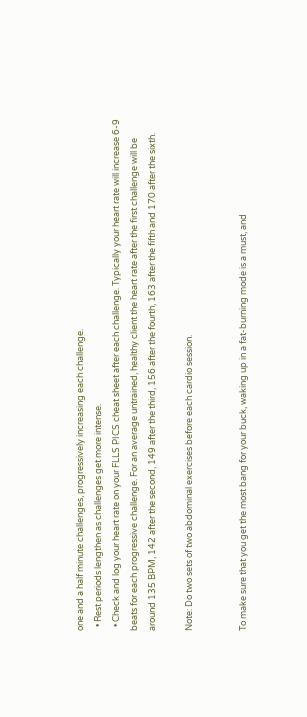one and a half minute challenges, progressively increasing each challenge.
  • Rest periods lengthen as challenges get more intense.
  • Check and log your heart rate on your FLLS PICS cheat sheet after each challenge. Typically your heart rate will increase 6-9 beats for each progressive challenge. For an average untrained, healthy client the heart rate after the first challenge will be around 135 BPM, 142 after the second, 149 after the third, 156 after the fourth, 163 after the fifth and 170 after the sixth.

Note: Do two sets of two abdominal exercises before each cardio session.


To make sure that you get the most bang for your buck, waking up in a fat-burning mode is a must, and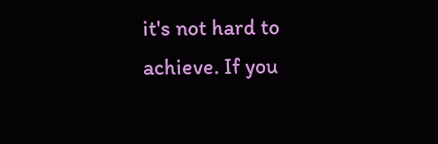it's not hard to achieve. If you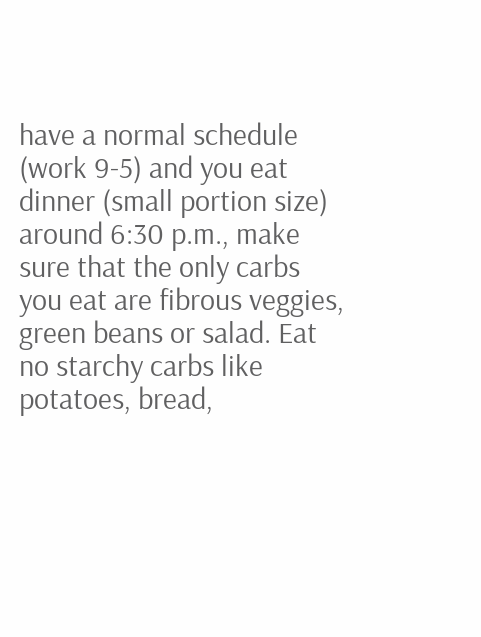have a normal schedule (work 9-5) and you eat dinner (small portion size) around 6:30 p.m., make sure that the only carbs you eat are fibrous veggies, green beans or salad. Eat no starchy carbs like potatoes, bread,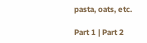pasta, oats, etc.

Part 1 | Part 2